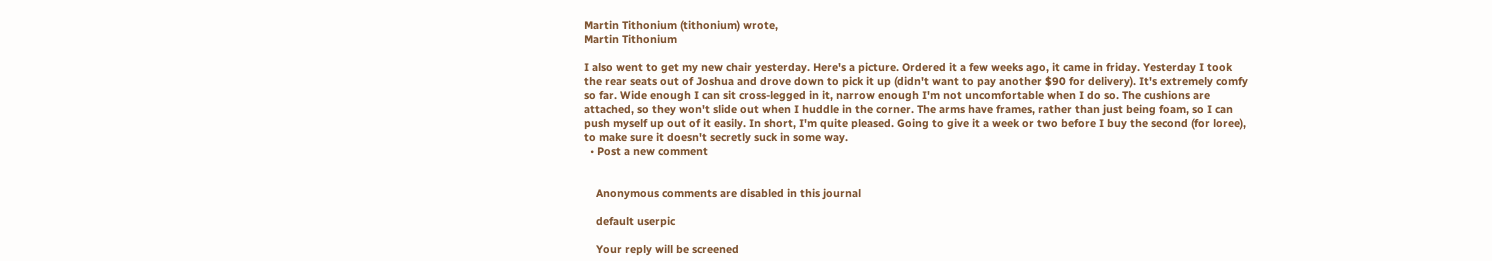Martin Tithonium (tithonium) wrote,
Martin Tithonium

I also went to get my new chair yesterday. Here's a picture. Ordered it a few weeks ago, it came in friday. Yesterday I took the rear seats out of Joshua and drove down to pick it up (didn't want to pay another $90 for delivery). It's extremely comfy so far. Wide enough I can sit cross-legged in it, narrow enough I'm not uncomfortable when I do so. The cushions are attached, so they won't slide out when I huddle in the corner. The arms have frames, rather than just being foam, so I can push myself up out of it easily. In short, I'm quite pleased. Going to give it a week or two before I buy the second (for loree), to make sure it doesn't secretly suck in some way.
  • Post a new comment


    Anonymous comments are disabled in this journal

    default userpic

    Your reply will be screened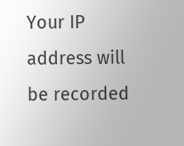Your IP address will be recorded